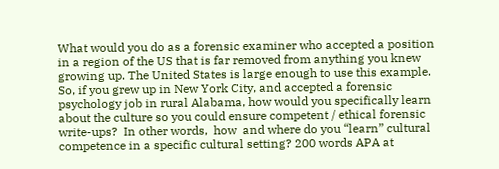What would you do as a forensic examiner who accepted a position in a region of the US that is far removed from anything you knew growing up. The United States is large enough to use this example.  So, if you grew up in New York City, and accepted a forensic psychology job in rural Alabama, how would you specifically learn about the culture so you could ensure competent / ethical forensic write-ups?  In other words,  how  and where do you “learn” cultural competence in a specific cultural setting? 200 words APA at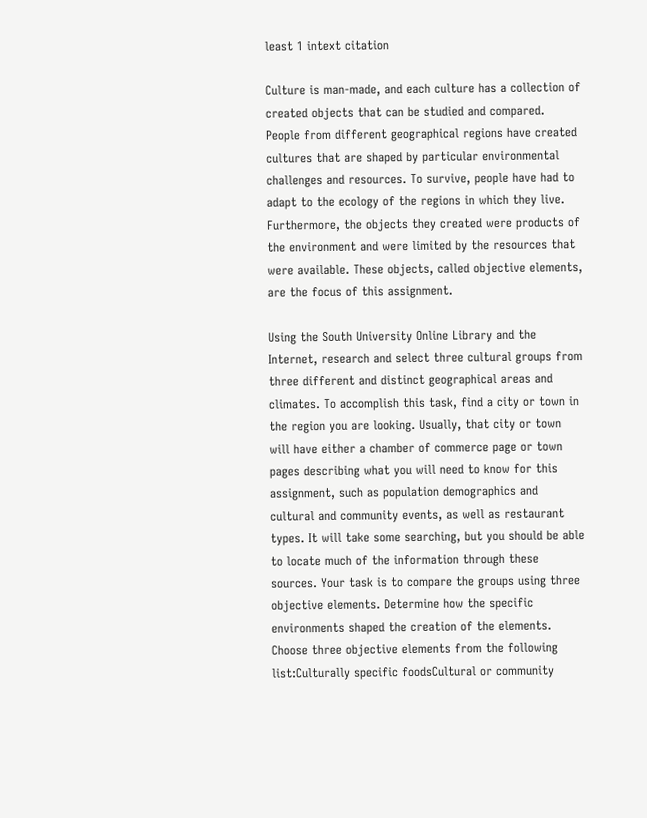least 1 intext citation

Culture is man-made, and each culture has a collection of created objects that can be studied and compared. People from different geographical regions have created cultures that are shaped by particular environmental challenges and resources. To survive, people have had to adapt to the ecology of the regions in which they live. Furthermore, the objects they created were products of the environment and were limited by the resources that were available. These objects, called objective elements, are the focus of this assignment.

Using the South University Online Library and the Internet, research and select three cultural groups from three different and distinct geographical areas and climates. To accomplish this task, find a city or town in the region you are looking. Usually, that city or town will have either a chamber of commerce page or town pages describing what you will need to know for this assignment, such as population demographics and cultural and community events, as well as restaurant types. It will take some searching, but you should be able to locate much of the information through these sources. Your task is to compare the groups using three objective elements. Determine how the specific environments shaped the creation of the elements. Choose three objective elements from the following list:Culturally specific foodsCultural or community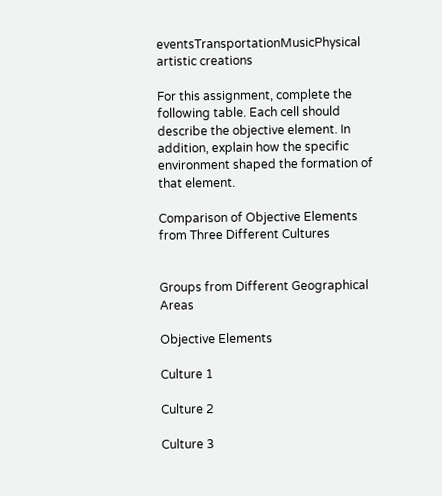eventsTransportationMusicPhysical artistic creations

For this assignment, complete the following table. Each cell should describe the objective element. In addition, explain how the specific environment shaped the formation of that element.

Comparison of Objective Elements from Three Different Cultures


Groups from Different Geographical Areas

Objective Elements

Culture 1

Culture 2

Culture 3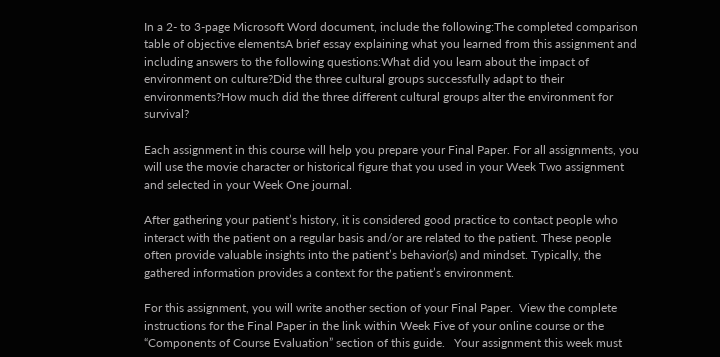In a 2- to 3-page Microsoft Word document, include the following:The completed comparison table of objective elementsA brief essay explaining what you learned from this assignment and including answers to the following questions:What did you learn about the impact of environment on culture?Did the three cultural groups successfully adapt to their environments?How much did the three different cultural groups alter the environment for survival?

Each assignment in this course will help you prepare your Final Paper. For all assignments, you will use the movie character or historical figure that you used in your Week Two assignment and selected in your Week One journal.

After gathering your patient’s history, it is considered good practice to contact people who interact with the patient on a regular basis and/or are related to the patient. These people often provide valuable insights into the patient’s behavior(s) and mindset. Typically, the gathered information provides a context for the patient’s environment.

For this assignment, you will write another section of your Final Paper.  View the complete instructions for the Final Paper in the link within Week Five of your online course or the “Components of Course Evaluation” section of this guide.   Your assignment this week must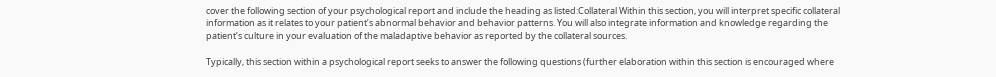cover the following section of your psychological report and include the heading as listed:Collateral Within this section, you will interpret specific collateral information as it relates to your patient’s abnormal behavior and behavior patterns. You will also integrate information and knowledge regarding the patient’s culture in your evaluation of the maladaptive behavior as reported by the collateral sources.

Typically, this section within a psychological report seeks to answer the following questions (further elaboration within this section is encouraged where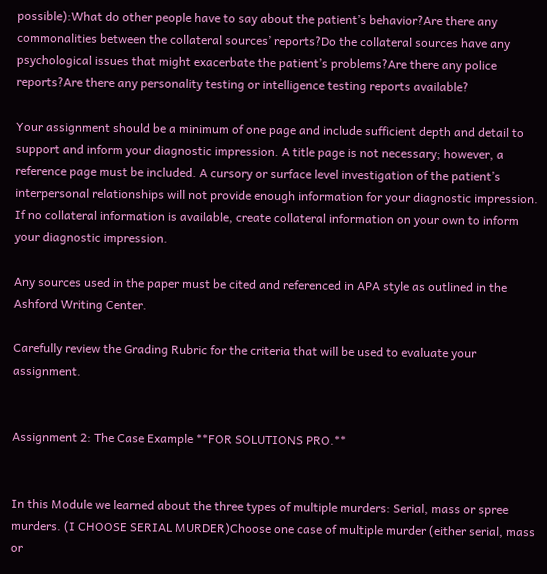possible):What do other people have to say about the patient’s behavior?Are there any commonalities between the collateral sources’ reports?Do the collateral sources have any psychological issues that might exacerbate the patient’s problems?Are there any police reports?Are there any personality testing or intelligence testing reports available?

Your assignment should be a minimum of one page and include sufficient depth and detail to support and inform your diagnostic impression. A title page is not necessary; however, a reference page must be included. A cursory or surface level investigation of the patient’s interpersonal relationships will not provide enough information for your diagnostic impression. If no collateral information is available, create collateral information on your own to inform your diagnostic impression.

Any sources used in the paper must be cited and referenced in APA style as outlined in the Ashford Writing Center.

Carefully review the Grading Rubric for the criteria that will be used to evaluate your assignment.


Assignment 2: The Case Example **FOR SOLUTIONS PRO.**


In this Module we learned about the three types of multiple murders: Serial, mass or spree murders. (I CHOOSE SERIAL MURDER)Choose one case of multiple murder (either serial, mass or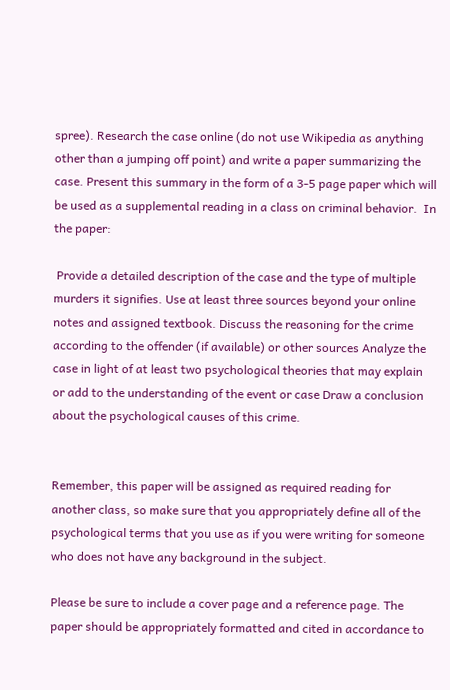spree). Research the case online (do not use Wikipedia as anything other than a jumping off point) and write a paper summarizing the case. Present this summary in the form of a 3-5 page paper which will be used as a supplemental reading in a class on criminal behavior.  In the paper:

 Provide a detailed description of the case and the type of multiple murders it signifies. Use at least three sources beyond your online notes and assigned textbook. Discuss the reasoning for the crime according to the offender (if available) or other sources Analyze the case in light of at least two psychological theories that may explain or add to the understanding of the event or case Draw a conclusion about the psychological causes of this crime.


Remember, this paper will be assigned as required reading for another class, so make sure that you appropriately define all of the psychological terms that you use as if you were writing for someone who does not have any background in the subject.

Please be sure to include a cover page and a reference page. The paper should be appropriately formatted and cited in accordance to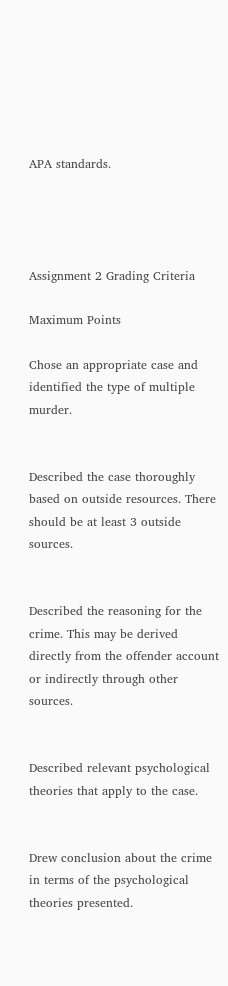APA standards.




Assignment 2 Grading Criteria

Maximum Points

Chose an appropriate case and identified the type of multiple murder.


Described the case thoroughly based on outside resources. There should be at least 3 outside sources.


Described the reasoning for the crime. This may be derived directly from the offender account or indirectly through other sources.


Described relevant psychological theories that apply to the case.


Drew conclusion about the crime in terms of the psychological theories presented.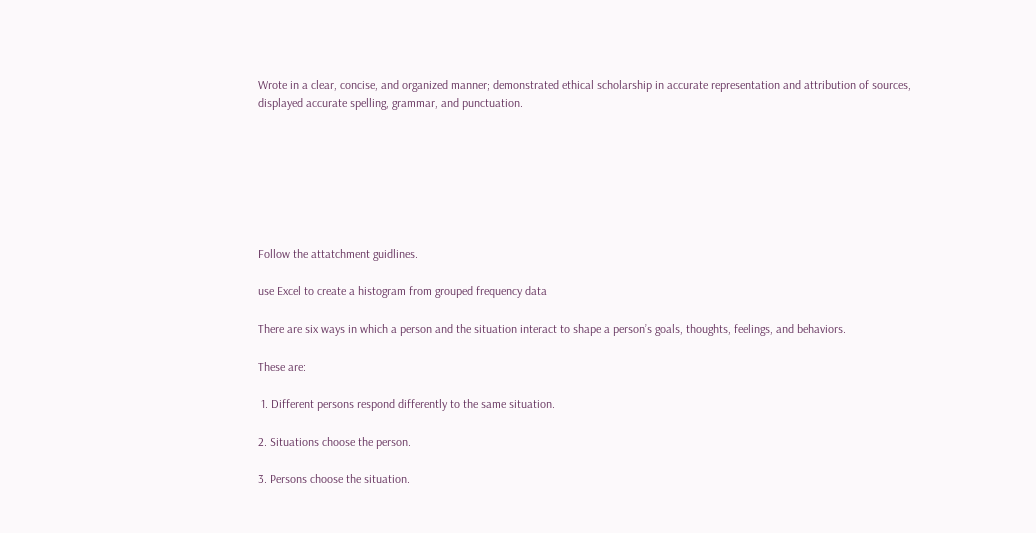Wrote in a clear, concise, and organized manner; demonstrated ethical scholarship in accurate representation and attribution of sources, displayed accurate spelling, grammar, and punctuation.







Follow the attatchment guidlines.

use Excel to create a histogram from grouped frequency data

There are six ways in which a person and the situation interact to shape a person’s goals, thoughts, feelings, and behaviors.

These are:

 1. Different persons respond differently to the same situation.

2. Situations choose the person.

3. Persons choose the situation.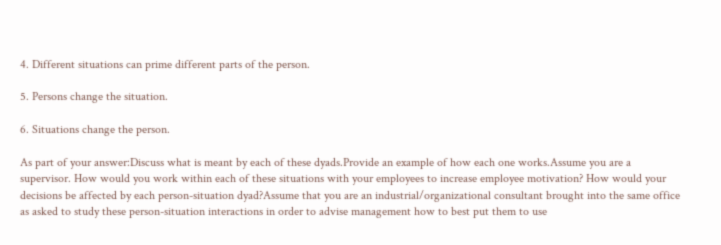4. Different situations can prime different parts of the person.

5. Persons change the situation.

6. Situations change the person.

As part of your answer:Discuss what is meant by each of these dyads.Provide an example of how each one works.Assume you are a supervisor. How would you work within each of these situations with your employees to increase employee motivation? How would your decisions be affected by each person-situation dyad?Assume that you are an industrial/organizational consultant brought into the same office as asked to study these person-situation interactions in order to advise management how to best put them to use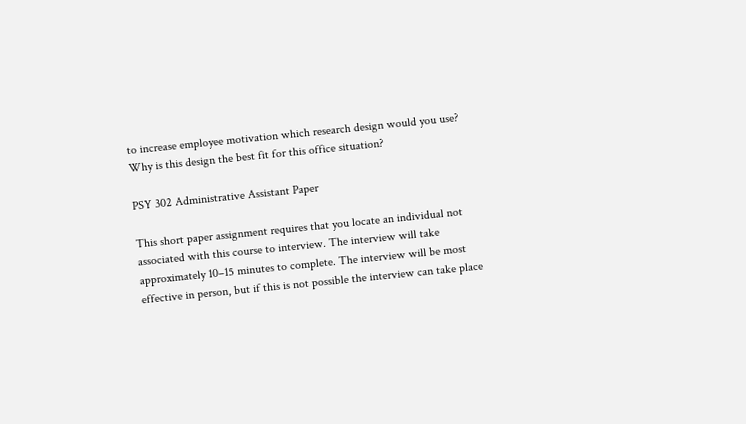to increase employee motivation which research design would you use? Why is this design the best fit for this office situation?

PSY 302 Administrative Assistant Paper

This short paper assignment requires that you locate an individual not associated with this course to interview. The interview will take approximately 10–15 minutes to complete. The interview will be most effective in person, but if this is not possible the interview can take place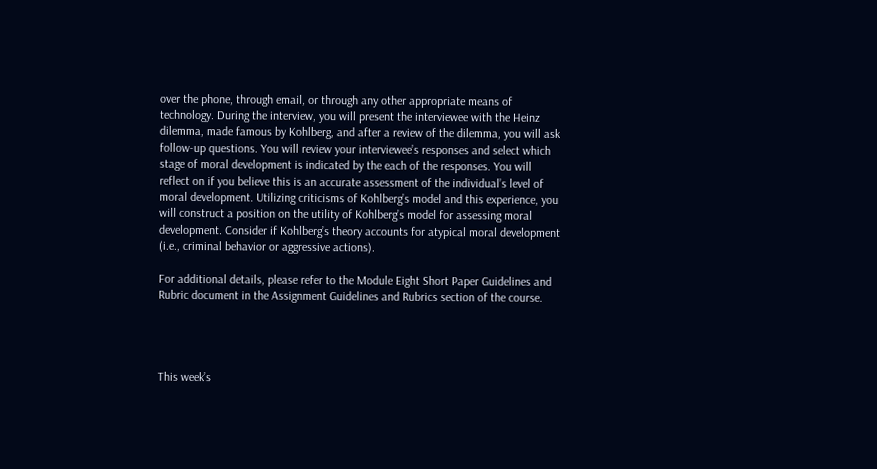over the phone, through email, or through any other appropriate means of technology. During the interview, you will present the interviewee with the Heinz dilemma, made famous by Kohlberg, and after a review of the dilemma, you will ask follow-up questions. You will review your interviewee’s responses and select which stage of moral development is indicated by the each of the responses. You will reflect on if you believe this is an accurate assessment of the individual’s level of moral development. Utilizing criticisms of Kohlberg’s model and this experience, you will construct a position on the utility of Kohlberg’s model for assessing moral development. Consider if Kohlberg’s theory accounts for atypical moral development (i.e., criminal behavior or aggressive actions).

For additional details, please refer to the Module Eight Short Paper Guidelines and Rubric document in the Assignment Guidelines and Rubrics section of the course.




This week’s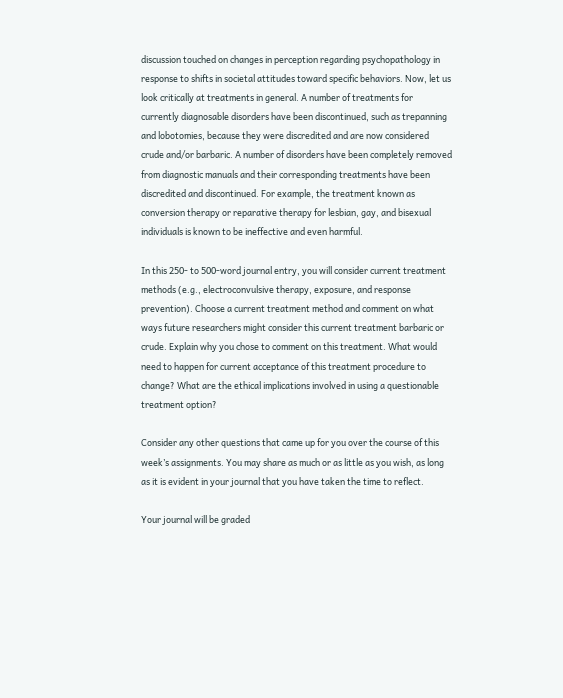discussion touched on changes in perception regarding psychopathology in response to shifts in societal attitudes toward specific behaviors. Now, let us look critically at treatments in general. A number of treatments for currently diagnosable disorders have been discontinued, such as trepanning and lobotomies, because they were discredited and are now considered crude and/or barbaric. A number of disorders have been completely removed from diagnostic manuals and their corresponding treatments have been discredited and discontinued. For example, the treatment known as conversion therapy or reparative therapy for lesbian, gay, and bisexual individuals is known to be ineffective and even harmful.

In this 250- to 500-word journal entry, you will consider current treatment methods (e.g., electroconvulsive therapy, exposure, and response prevention). Choose a current treatment method and comment on what ways future researchers might consider this current treatment barbaric or crude. Explain why you chose to comment on this treatment. What would need to happen for current acceptance of this treatment procedure to change? What are the ethical implications involved in using a questionable treatment option?

Consider any other questions that came up for you over the course of this week’s assignments. You may share as much or as little as you wish, as long as it is evident in your journal that you have taken the time to reflect.

Your journal will be graded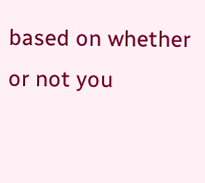based on whether or not you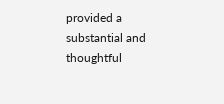provided a substantial and thoughtful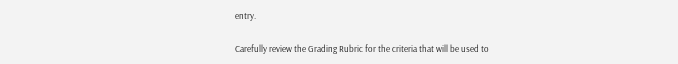entry.

Carefully review the Grading Rubric for the criteria that will be used to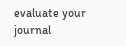evaluate your journal